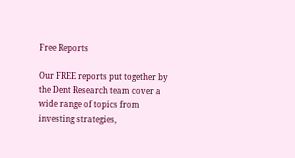Free Reports

Our FREE reports put together by the Dent Research team cover a wide range of topics from investing strategies,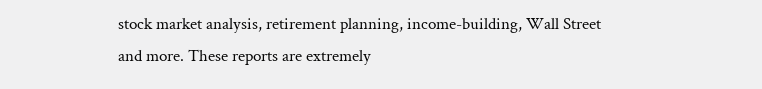stock market analysis, retirement planning, income-building, Wall Street and more. These reports are extremely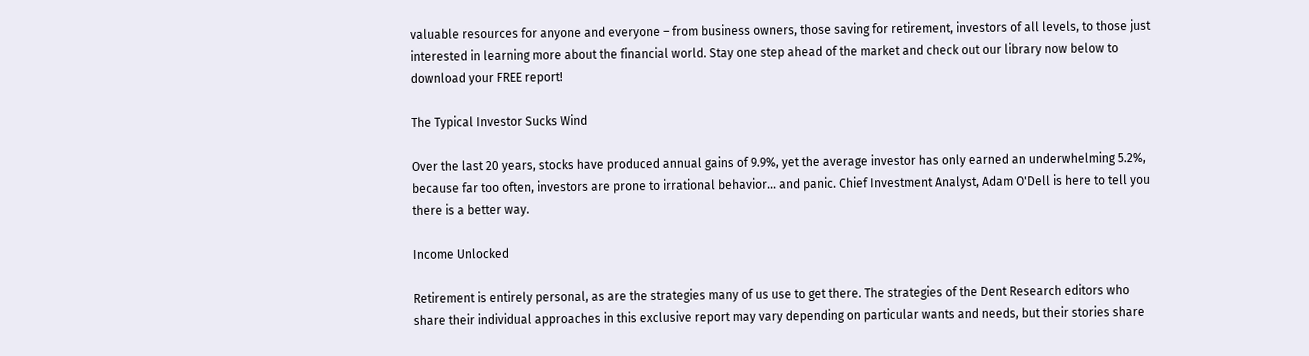valuable resources for anyone and everyone – from business owners, those saving for retirement, investors of all levels, to those just interested in learning more about the financial world. Stay one step ahead of the market and check out our library now below to download your FREE report!

The Typical Investor Sucks Wind

Over the last 20 years, stocks have produced annual gains of 9.9%, yet the average investor has only earned an underwhelming 5.2%, because far too often, investors are prone to irrational behavior... and panic. Chief Investment Analyst, Adam O'Dell is here to tell you there is a better way.

Income Unlocked

Retirement is entirely personal, as are the strategies many of us use to get there. The strategies of the Dent Research editors who share their individual approaches in this exclusive report may vary depending on particular wants and needs, but their stories share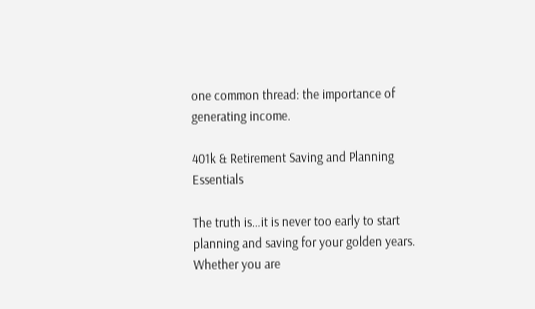one common thread: the importance of generating income.

401k & Retirement Saving and Planning Essentials

The truth is…it is never too early to start planning and saving for your golden years. Whether you are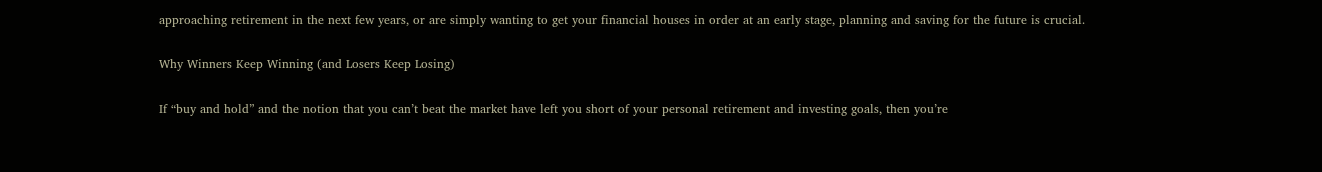approaching retirement in the next few years, or are simply wanting to get your financial houses in order at an early stage, planning and saving for the future is crucial.

Why Winners Keep Winning (and Losers Keep Losing)

If “buy and hold” and the notion that you can’t beat the market have left you short of your personal retirement and investing goals, then you’re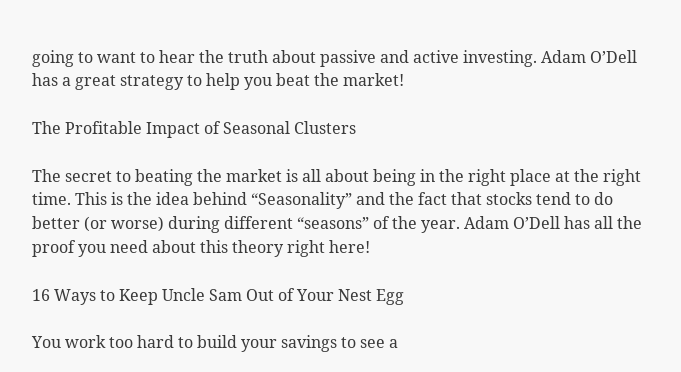going to want to hear the truth about passive and active investing. Adam O’Dell has a great strategy to help you beat the market!

The Profitable Impact of Seasonal Clusters

The secret to beating the market is all about being in the right place at the right time. This is the idea behind “Seasonality” and the fact that stocks tend to do better (or worse) during different “seasons” of the year. Adam O’Dell has all the proof you need about this theory right here!

16 Ways to Keep Uncle Sam Out of Your Nest Egg

You work too hard to build your savings to see a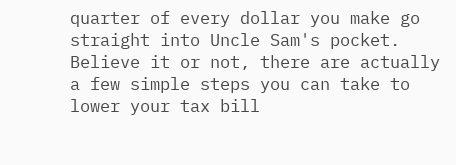quarter of every dollar you make go straight into Uncle Sam's pocket. Believe it or not, there are actually a few simple steps you can take to lower your tax bill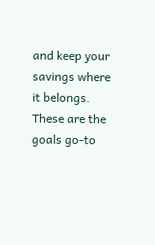and keep your savings where it belongs. These are the goals go-to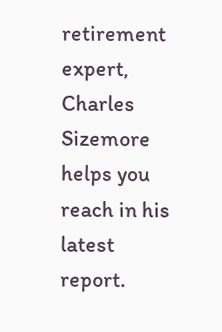retirement expert, Charles Sizemore helps you reach in his latest report.